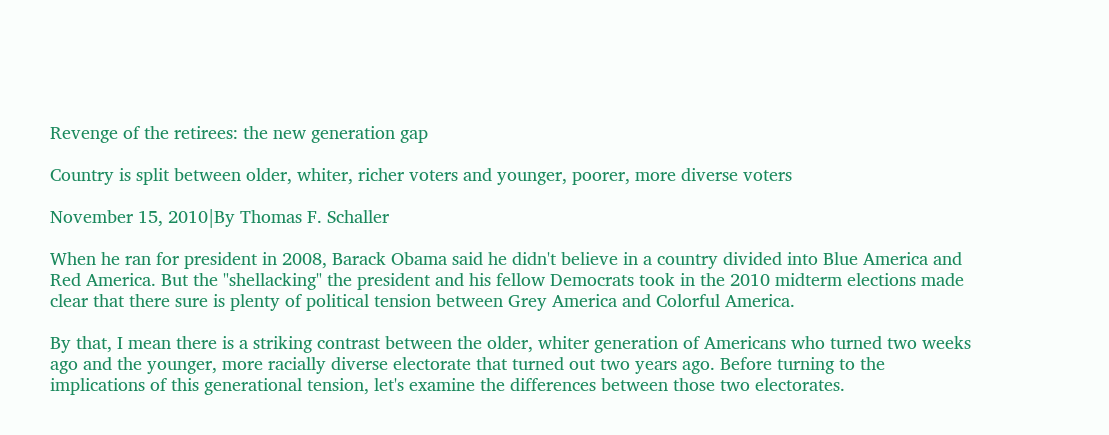Revenge of the retirees: the new generation gap

Country is split between older, whiter, richer voters and younger, poorer, more diverse voters

November 15, 2010|By Thomas F. Schaller

When he ran for president in 2008, Barack Obama said he didn't believe in a country divided into Blue America and Red America. But the "shellacking" the president and his fellow Democrats took in the 2010 midterm elections made clear that there sure is plenty of political tension between Grey America and Colorful America.

By that, I mean there is a striking contrast between the older, whiter generation of Americans who turned two weeks ago and the younger, more racially diverse electorate that turned out two years ago. Before turning to the implications of this generational tension, let's examine the differences between those two electorates.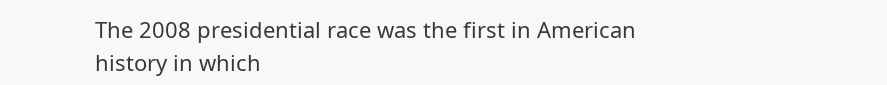The 2008 presidential race was the first in American history in which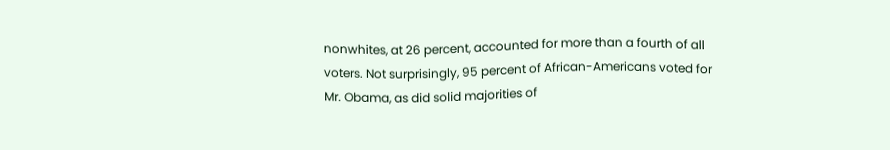nonwhites, at 26 percent, accounted for more than a fourth of all voters. Not surprisingly, 95 percent of African-Americans voted for Mr. Obama, as did solid majorities of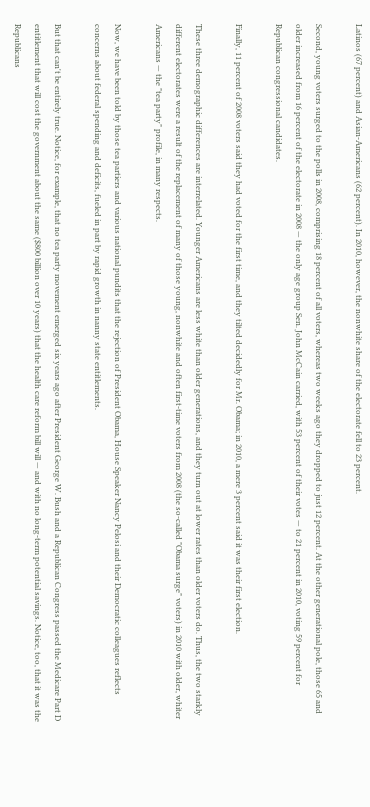Latinos (67 percent) and Asian-Americans (62 percent). In 2010, however, the nonwhite share of the electorate fell to 23 percent.

Second, young voters surged to the polls in 2008, comprising 18 percent of all voters, whereas two weeks ago they dropped to just 12 percent. At the other generational pole, those 65 and older increased from 16 percent of the electorate in 2008 — the only age group Sen. John McCain carried, with 53 percent of their votes — to 21 percent in 2010, voting 59 percent for Republican congressional candidates.

Finally, 11 percent of 2008 voters said they had voted for the first time, and they tilted decidedly for Mr. Obama; in 2010, a mere 3 percent said it was their first election.

These three demographic differences are interrelated. Younger Americans are less white than older generations, and they turn out at lower rates than older voters do. Thus, the two starkly different electorates were a result of the replacement of many of those young, nonwhite and often first-time voters from 2008 (the so-called "Obama surge" voters) in 2010 with older, whiter Americans — the "tea party" profile, in many respects.

Now, we have been told by those tea partiers and various national pundits that the rejection of President Obama, House Speaker Nancy Pelosi and their Democratic colleagues reflects concerns about federal spending and deficits, fueled in part by rapid growth in nanny state entitlements.

But that can't be entirely true. Notice, for example, that no tea party movement emerged six years ago after President George W. Bush and a Republican Congress passed the Medicare Part D entitlement that will cost the government about the same ($800 billion over 10 years) that the health care reform bill will — and with no long-term potential savings. Notice, too, that it was the Republicans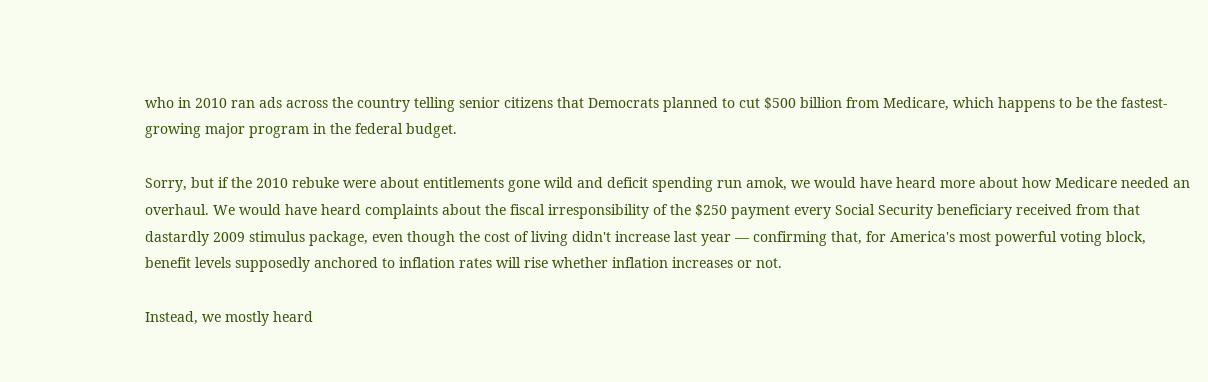who in 2010 ran ads across the country telling senior citizens that Democrats planned to cut $500 billion from Medicare, which happens to be the fastest-growing major program in the federal budget.

Sorry, but if the 2010 rebuke were about entitlements gone wild and deficit spending run amok, we would have heard more about how Medicare needed an overhaul. We would have heard complaints about the fiscal irresponsibility of the $250 payment every Social Security beneficiary received from that dastardly 2009 stimulus package, even though the cost of living didn't increase last year — confirming that, for America's most powerful voting block, benefit levels supposedly anchored to inflation rates will rise whether inflation increases or not.

Instead, we mostly heard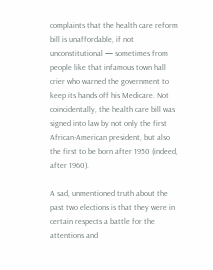complaints that the health care reform bill is unaffordable, if not unconstitutional — sometimes from people like that infamous town hall crier who warned the government to keep its hands off his Medicare. Not coincidentally, the health care bill was signed into law by not only the first African-American president, but also the first to be born after 1950 (indeed, after 1960).

A sad, unmentioned truth about the past two elections is that they were in certain respects a battle for the attentions and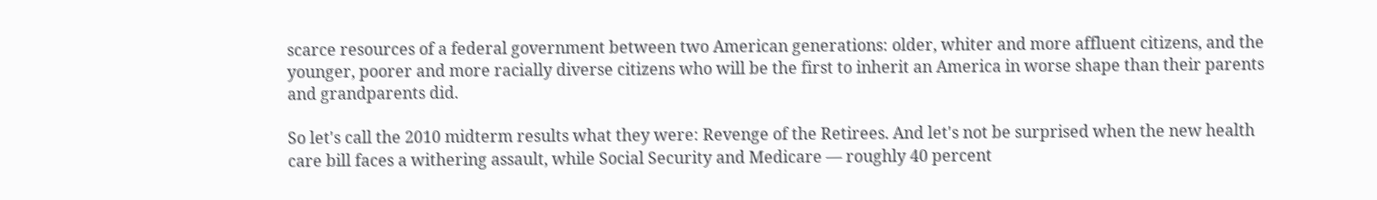scarce resources of a federal government between two American generations: older, whiter and more affluent citizens, and the younger, poorer and more racially diverse citizens who will be the first to inherit an America in worse shape than their parents and grandparents did.

So let's call the 2010 midterm results what they were: Revenge of the Retirees. And let's not be surprised when the new health care bill faces a withering assault, while Social Security and Medicare — roughly 40 percent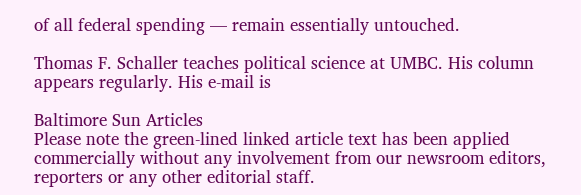of all federal spending — remain essentially untouched.

Thomas F. Schaller teaches political science at UMBC. His column appears regularly. His e-mail is

Baltimore Sun Articles
Please note the green-lined linked article text has been applied commercially without any involvement from our newsroom editors, reporters or any other editorial staff.